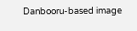Danbooru-based image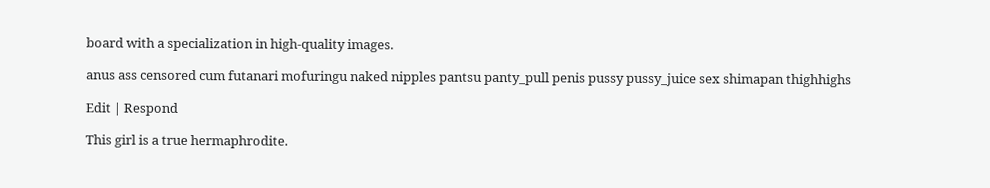board with a specialization in high-quality images.

anus ass censored cum futanari mofuringu naked nipples pantsu panty_pull penis pussy pussy_juice sex shimapan thighhighs

Edit | Respond

This girl is a true hermaphrodite.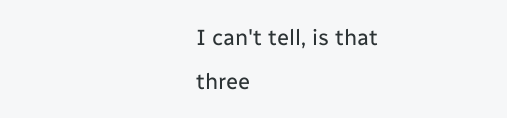I can't tell, is that three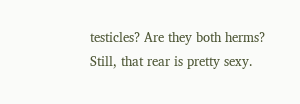testicles? Are they both herms?
Still, that rear is pretty sexy.